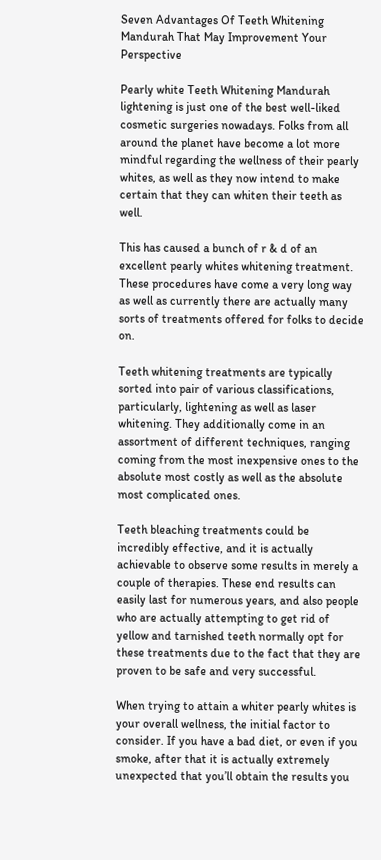Seven Advantages Of Teeth Whitening Mandurah That May Improvement Your Perspective

Pearly white Teeth Whitening Mandurah lightening is just one of the best well-liked cosmetic surgeries nowadays. Folks from all around the planet have become a lot more mindful regarding the wellness of their pearly whites, as well as they now intend to make certain that they can whiten their teeth as well.

This has caused a bunch of r & d of an excellent pearly whites whitening treatment. These procedures have come a very long way as well as currently there are actually many sorts of treatments offered for folks to decide on.

Teeth whitening treatments are typically sorted into pair of various classifications, particularly, lightening as well as laser whitening. They additionally come in an assortment of different techniques, ranging coming from the most inexpensive ones to the absolute most costly as well as the absolute most complicated ones.

Teeth bleaching treatments could be incredibly effective, and it is actually achievable to observe some results in merely a couple of therapies. These end results can easily last for numerous years, and also people who are actually attempting to get rid of yellow and tarnished teeth normally opt for these treatments due to the fact that they are proven to be safe and very successful.

When trying to attain a whiter pearly whites is your overall wellness, the initial factor to consider. If you have a bad diet, or even if you smoke, after that it is actually extremely unexpected that you’ll obtain the results you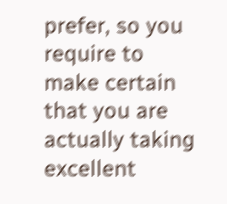prefer, so you require to make certain that you are actually taking excellent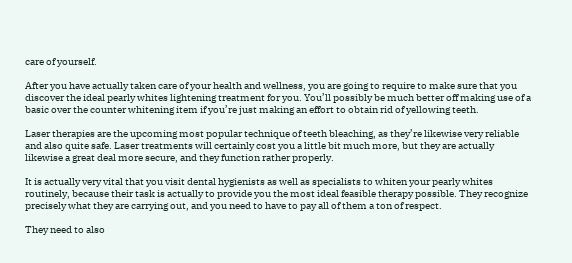care of yourself.

After you have actually taken care of your health and wellness, you are going to require to make sure that you discover the ideal pearly whites lightening treatment for you. You’ll possibly be much better off making use of a basic over the counter whitening item if you’re just making an effort to obtain rid of yellowing teeth.

Laser therapies are the upcoming most popular technique of teeth bleaching, as they’re likewise very reliable and also quite safe. Laser treatments will certainly cost you a little bit much more, but they are actually likewise a great deal more secure, and they function rather properly.

It is actually very vital that you visit dental hygienists as well as specialists to whiten your pearly whites routinely, because their task is actually to provide you the most ideal feasible therapy possible. They recognize precisely what they are carrying out, and you need to have to pay all of them a ton of respect.

They need to also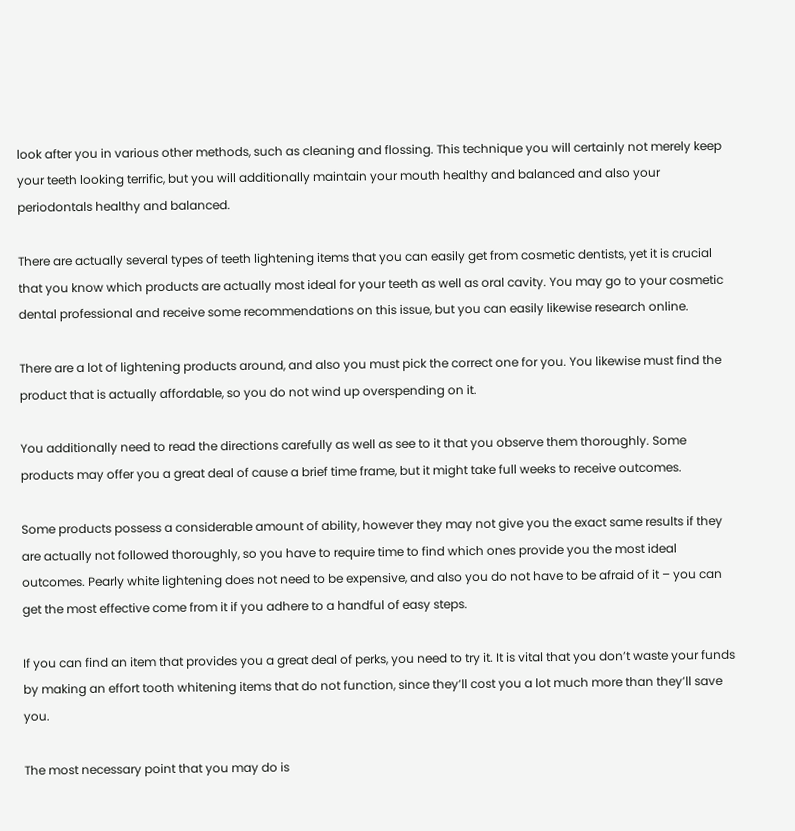look after you in various other methods, such as cleaning and flossing. This technique you will certainly not merely keep your teeth looking terrific, but you will additionally maintain your mouth healthy and balanced and also your periodontals healthy and balanced.

There are actually several types of teeth lightening items that you can easily get from cosmetic dentists, yet it is crucial that you know which products are actually most ideal for your teeth as well as oral cavity. You may go to your cosmetic dental professional and receive some recommendations on this issue, but you can easily likewise research online.

There are a lot of lightening products around, and also you must pick the correct one for you. You likewise must find the product that is actually affordable, so you do not wind up overspending on it.

You additionally need to read the directions carefully as well as see to it that you observe them thoroughly. Some products may offer you a great deal of cause a brief time frame, but it might take full weeks to receive outcomes.

Some products possess a considerable amount of ability, however they may not give you the exact same results if they are actually not followed thoroughly, so you have to require time to find which ones provide you the most ideal outcomes. Pearly white lightening does not need to be expensive, and also you do not have to be afraid of it – you can get the most effective come from it if you adhere to a handful of easy steps.

If you can find an item that provides you a great deal of perks, you need to try it. It is vital that you don’t waste your funds by making an effort tooth whitening items that do not function, since they’ll cost you a lot much more than they’ll save you.

The most necessary point that you may do is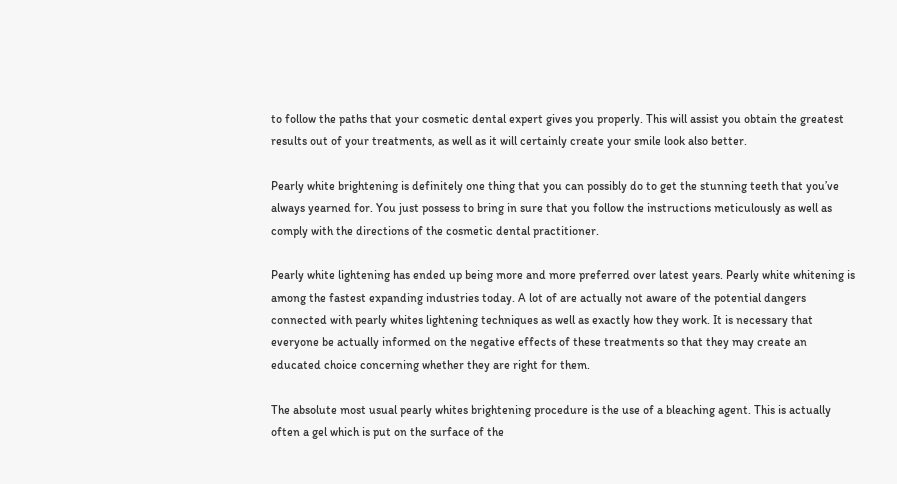to follow the paths that your cosmetic dental expert gives you properly. This will assist you obtain the greatest results out of your treatments, as well as it will certainly create your smile look also better.

Pearly white brightening is definitely one thing that you can possibly do to get the stunning teeth that you’ve always yearned for. You just possess to bring in sure that you follow the instructions meticulously as well as comply with the directions of the cosmetic dental practitioner.

Pearly white lightening has ended up being more and more preferred over latest years. Pearly white whitening is among the fastest expanding industries today. A lot of are actually not aware of the potential dangers connected with pearly whites lightening techniques as well as exactly how they work. It is necessary that everyone be actually informed on the negative effects of these treatments so that they may create an educated choice concerning whether they are right for them.

The absolute most usual pearly whites brightening procedure is the use of a bleaching agent. This is actually often a gel which is put on the surface of the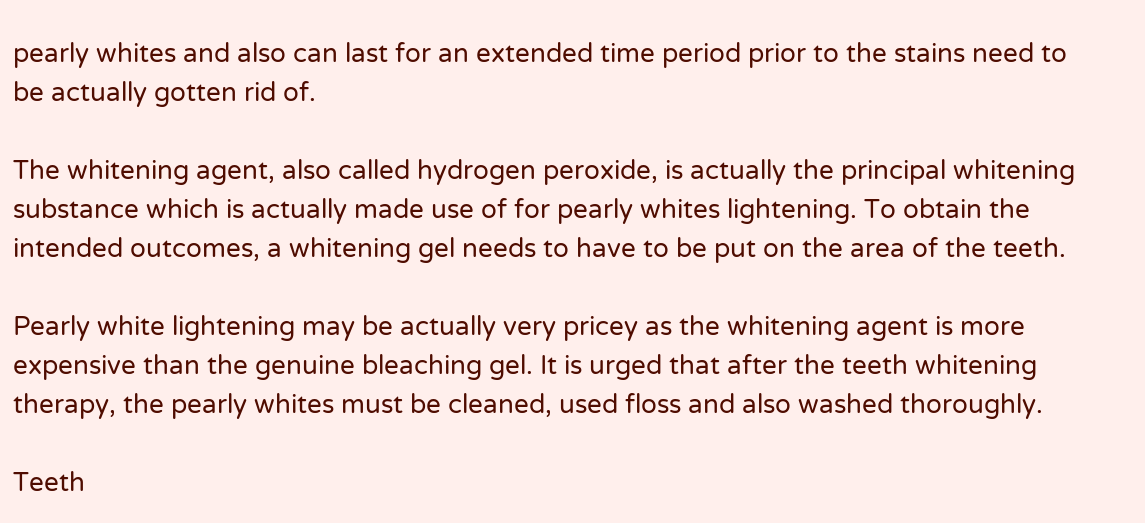pearly whites and also can last for an extended time period prior to the stains need to be actually gotten rid of.

The whitening agent, also called hydrogen peroxide, is actually the principal whitening substance which is actually made use of for pearly whites lightening. To obtain the intended outcomes, a whitening gel needs to have to be put on the area of the teeth.

Pearly white lightening may be actually very pricey as the whitening agent is more expensive than the genuine bleaching gel. It is urged that after the teeth whitening therapy, the pearly whites must be cleaned, used floss and also washed thoroughly.

Teeth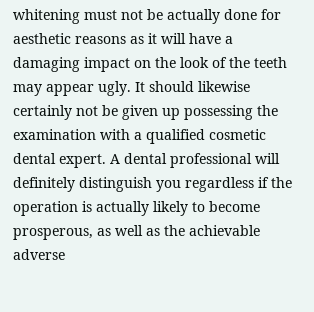whitening must not be actually done for aesthetic reasons as it will have a damaging impact on the look of the teeth may appear ugly. It should likewise certainly not be given up possessing the examination with a qualified cosmetic dental expert. A dental professional will definitely distinguish you regardless if the operation is actually likely to become prosperous, as well as the achievable adverse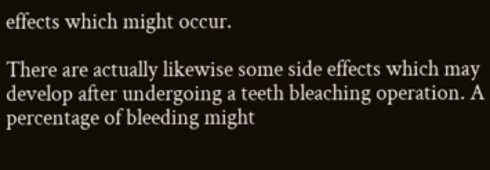effects which might occur.

There are actually likewise some side effects which may develop after undergoing a teeth bleaching operation. A percentage of bleeding might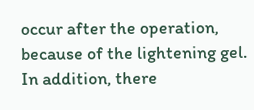occur after the operation, because of the lightening gel. In addition, there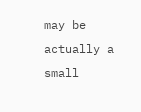may be actually a small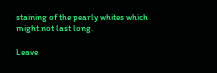staining of the pearly whites which might not last long.

Leave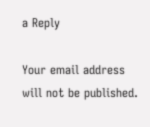a Reply

Your email address will not be published.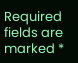Required fields are marked *